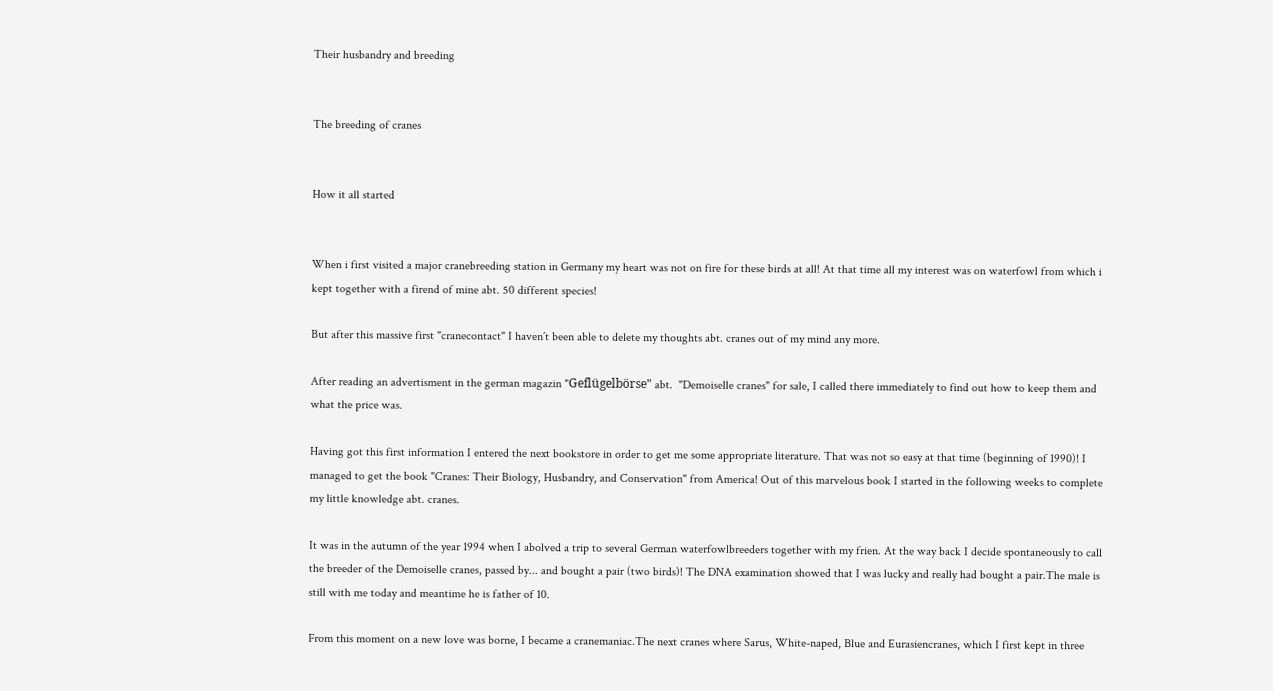Their husbandry and breeding


The breeding of cranes


How it all started


When i first visited a major cranebreeding station in Germany my heart was not on fire for these birds at all! At that time all my interest was on waterfowl from which i kept together with a firend of mine abt. 50 different species!

But after this massive first "cranecontact" I haven´t been able to delete my thoughts abt. cranes out of my mind any more.

After reading an advertisment in the german magazin "Geflügelbörse" abt.  "Demoiselle cranes" for sale, I called there immediately to find out how to keep them and what the price was.

Having got this first information I entered the next bookstore in order to get me some appropriate literature. That was not so easy at that time (beginning of 1990)! I managed to get the book "Cranes: Their Biology, Husbandry, and Conservation" from America! Out of this marvelous book I started in the following weeks to complete my little knowledge abt. cranes.

It was in the autumn of the year 1994 when I abolved a trip to several German waterfowlbreeders together with my frien. At the way back I decide spontaneously to call the breeder of the Demoiselle cranes, passed by... and bought a pair (two birds)! The DNA examination showed that I was lucky and really had bought a pair.The male is still with me today and meantime he is father of 10.

From this moment on a new love was borne, I became a cranemaniac.The next cranes where Sarus, White-naped, Blue and Eurasiencranes, which I first kept in three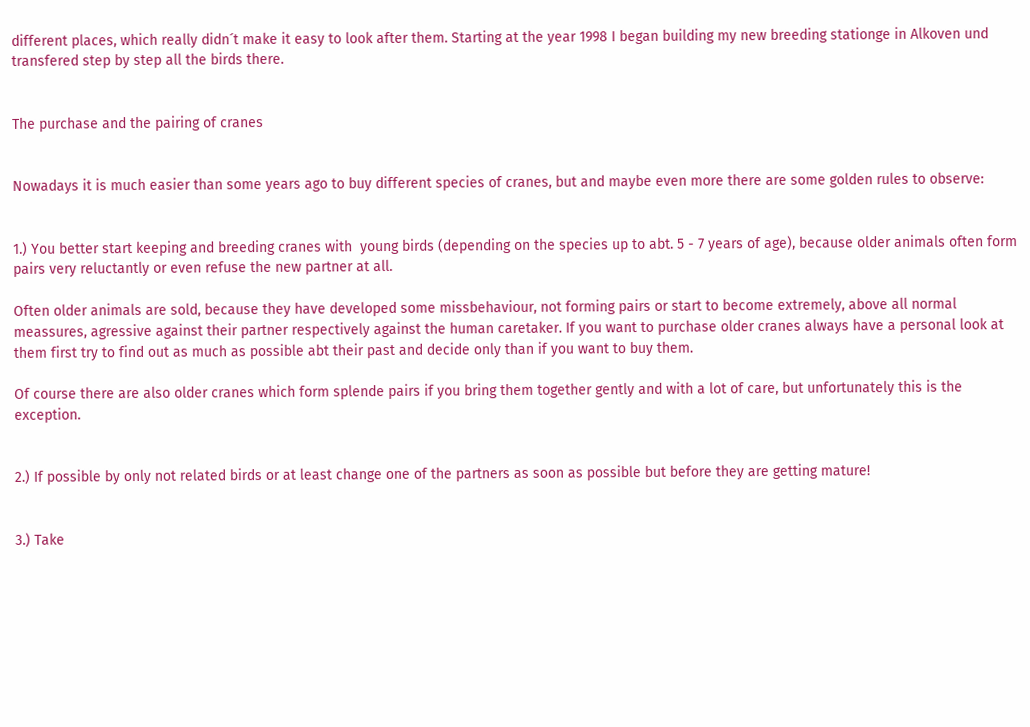different places, which really didn´t make it easy to look after them. Starting at the year 1998 I began building my new breeding stationge in Alkoven und  transfered step by step all the birds there.


The purchase and the pairing of cranes


Nowadays it is much easier than some years ago to buy different species of cranes, but and maybe even more there are some golden rules to observe:


1.) You better start keeping and breeding cranes with  young birds (depending on the species up to abt. 5 - 7 years of age), because older animals often form pairs very reluctantly or even refuse the new partner at all.

Often older animals are sold, because they have developed some missbehaviour, not forming pairs or start to become extremely, above all normal meassures, agressive against their partner respectively against the human caretaker. If you want to purchase older cranes always have a personal look at them first try to find out as much as possible abt their past and decide only than if you want to buy them.

Of course there are also older cranes which form splende pairs if you bring them together gently and with a lot of care, but unfortunately this is the exception.


2.) If possible by only not related birds or at least change one of the partners as soon as possible but before they are getting mature!


3.) Take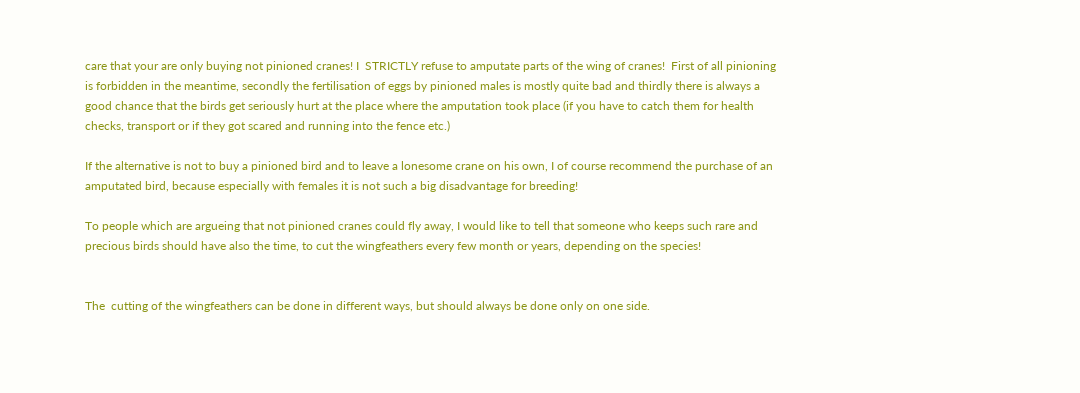care that your are only buying not pinioned cranes! I  STRICTLY refuse to amputate parts of the wing of cranes!  First of all pinioning is forbidden in the meantime, secondly the fertilisation of eggs by pinioned males is mostly quite bad and thirdly there is always a good chance that the birds get seriously hurt at the place where the amputation took place (if you have to catch them for health checks, transport or if they got scared and running into the fence etc.)

If the alternative is not to buy a pinioned bird and to leave a lonesome crane on his own, I of course recommend the purchase of an amputated bird, because especially with females it is not such a big disadvantage for breeding!

To people which are argueing that not pinioned cranes could fly away, I would like to tell that someone who keeps such rare and precious birds should have also the time, to cut the wingfeathers every few month or years, depending on the species!


The  cutting of the wingfeathers can be done in different ways, but should always be done only on one side.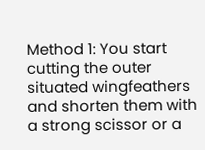Method 1: You start cutting the outer situated wingfeathers and shorten them with a strong scissor or a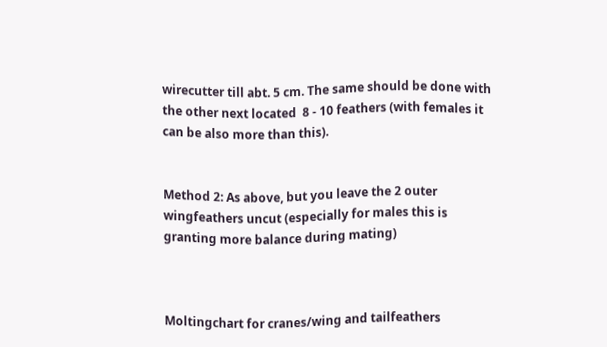wirecutter till abt. 5 cm. The same should be done with the other next located  8 - 10 feathers (with females it can be also more than this).


Method 2: As above, but you leave the 2 outer wingfeathers uncut (especially for males this is granting more balance during mating)



Moltingchart for cranes/wing and tailfeathers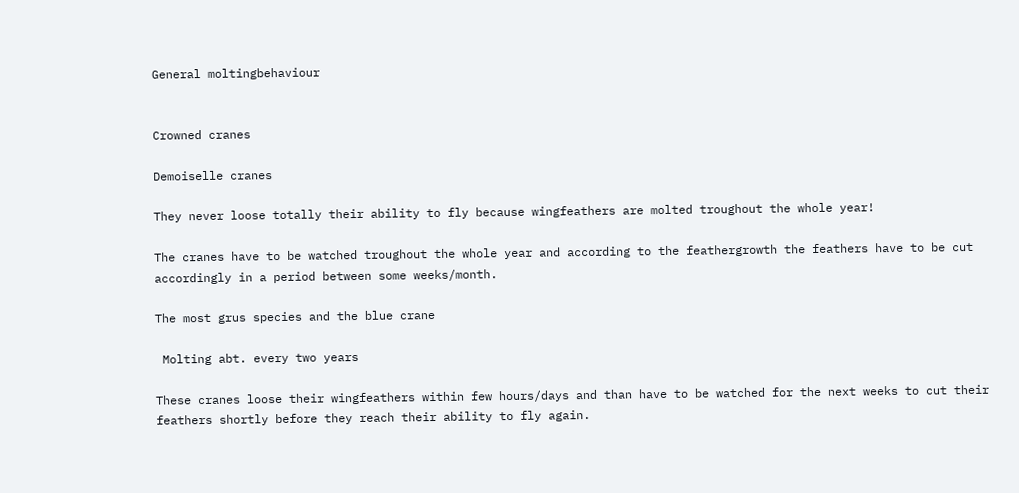General moltingbehaviour


Crowned cranes

Demoiselle cranes

They never loose totally their ability to fly because wingfeathers are molted troughout the whole year!

The cranes have to be watched troughout the whole year and according to the feathergrowth the feathers have to be cut accordingly in a period between some weeks/month.

The most grus species and the blue crane

 Molting abt. every two years

These cranes loose their wingfeathers within few hours/days and than have to be watched for the next weeks to cut their feathers shortly before they reach their ability to fly again.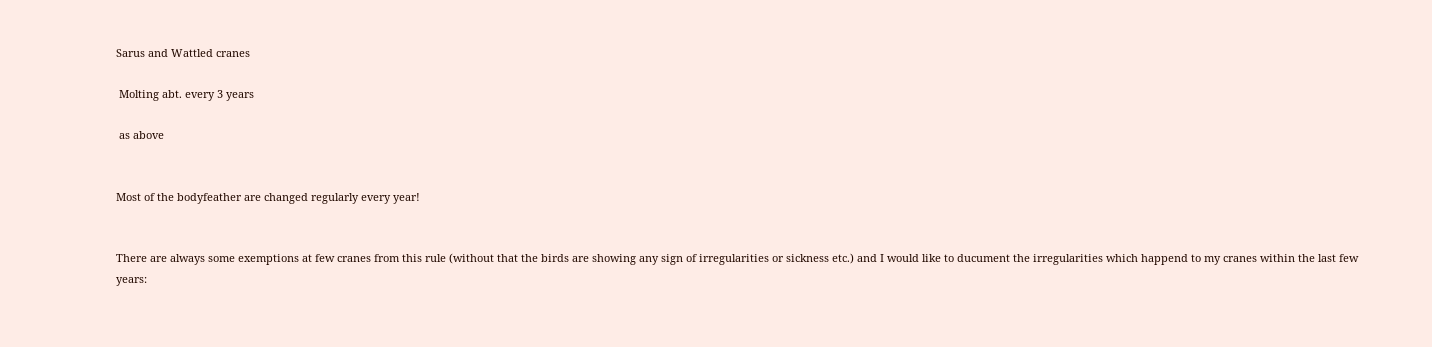Sarus and Wattled cranes

 Molting abt. every 3 years

 as above


Most of the bodyfeather are changed regularly every year!


There are always some exemptions at few cranes from this rule (without that the birds are showing any sign of irregularities or sickness etc.) and I would like to ducument the irregularities which happend to my cranes within the last few years: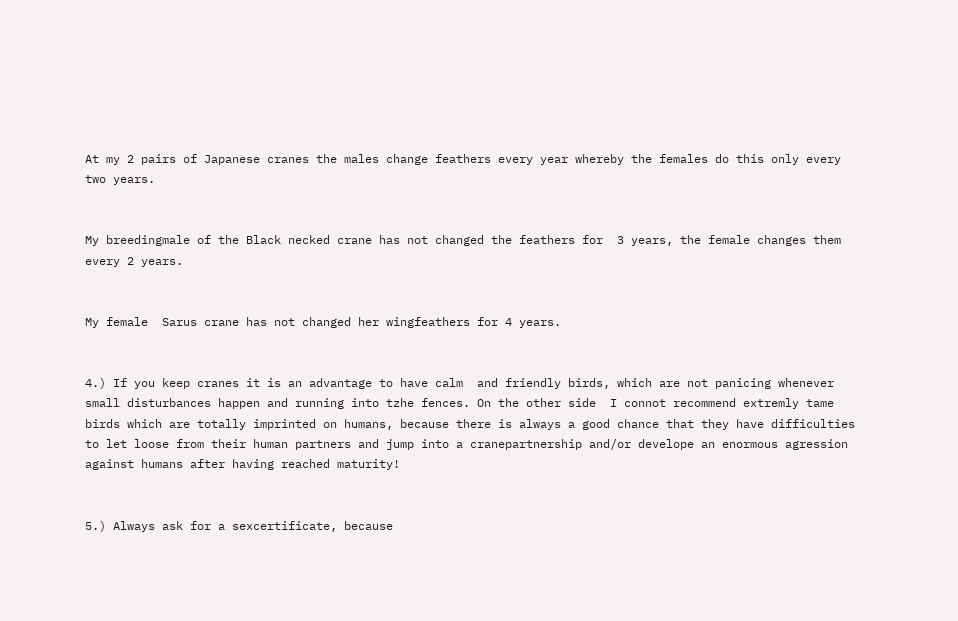At my 2 pairs of Japanese cranes the males change feathers every year whereby the females do this only every two years.


My breedingmale of the Black necked crane has not changed the feathers for  3 years, the female changes them every 2 years.


My female  Sarus crane has not changed her wingfeathers for 4 years.


4.) If you keep cranes it is an advantage to have calm  and friendly birds, which are not panicing whenever small disturbances happen and running into tzhe fences. On the other side  I connot recommend extremly tame birds which are totally imprinted on humans, because there is always a good chance that they have difficulties to let loose from their human partners and jump into a cranepartnership and/or develope an enormous agression against humans after having reached maturity!


5.) Always ask for a sexcertificate, because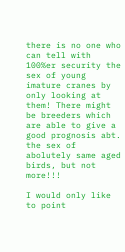there is no one who can tell with 100%er security the sex of young imature cranes by only looking at them! There might be breeders which are able to give a good prognosis abt. the sex of abolutely same aged birds, but not more!!!

I would only like to point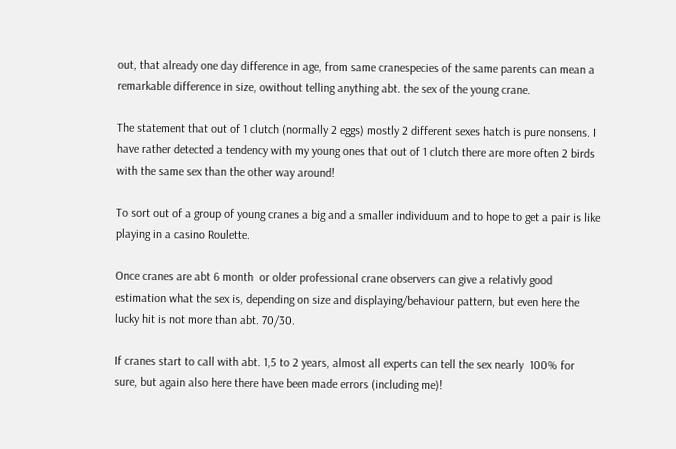out, that already one day difference in age, from same cranespecies of the same parents can mean a remarkable difference in size, owithout telling anything abt. the sex of the young crane.

The statement that out of 1 clutch (normally 2 eggs) mostly 2 different sexes hatch is pure nonsens. I have rather detected a tendency with my young ones that out of 1 clutch there are more often 2 birds with the same sex than the other way around!

To sort out of a group of young cranes a big and a smaller individuum and to hope to get a pair is like playing in a casino Roulette.

Once cranes are abt 6 month  or older professional crane observers can give a relativly good estimation what the sex is, depending on size and displaying/behaviour pattern, but even here the lucky hit is not more than abt. 70/30.

If cranes start to call with abt. 1,5 to 2 years, almost all experts can tell the sex nearly  100% for sure, but again also here there have been made errors (including me)!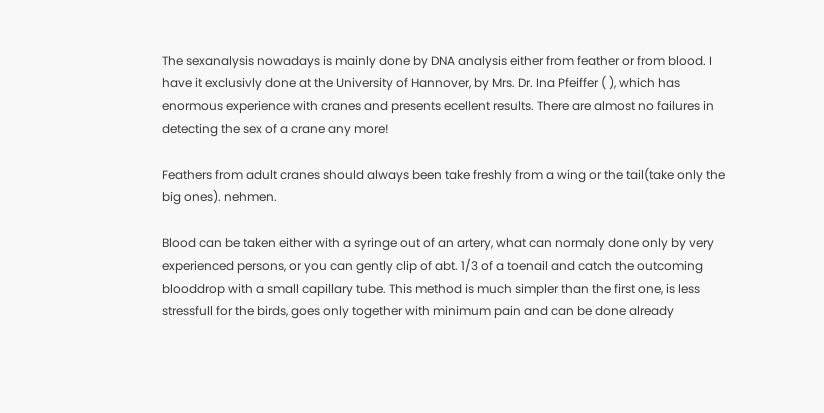The sexanalysis nowadays is mainly done by DNA analysis either from feather or from blood. I have it exclusivly done at the University of Hannover, by Mrs. Dr. Ina Pfeiffer ( ), which has enormous experience with cranes and presents ecellent results. There are almost no failures in detecting the sex of a crane any more!

Feathers from adult cranes should always been take freshly from a wing or the tail(take only the big ones). nehmen.

Blood can be taken either with a syringe out of an artery, what can normaly done only by very experienced persons, or you can gently clip of abt. 1/3 of a toenail and catch the outcoming blooddrop with a small capillary tube. This method is much simpler than the first one, is less stressfull for the birds, goes only together with minimum pain and can be done already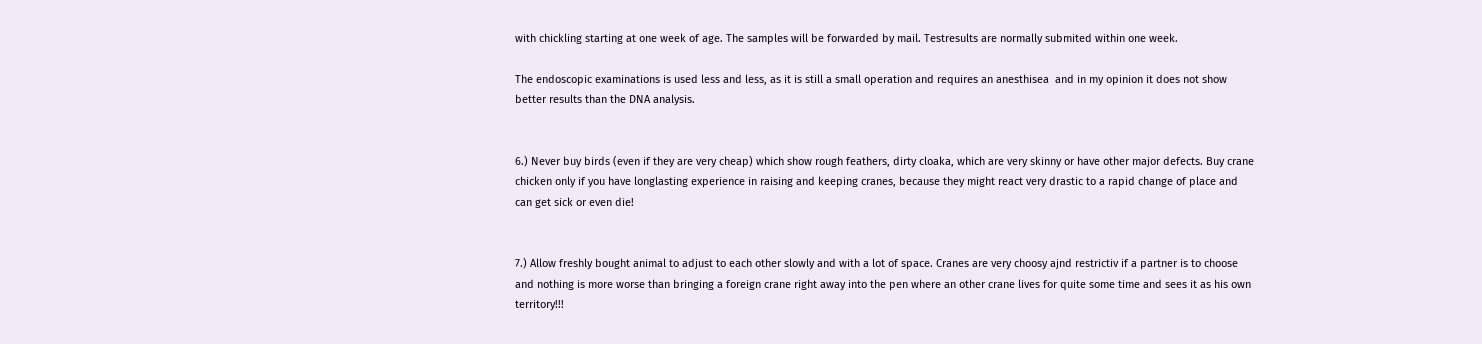with chickling starting at one week of age. The samples will be forwarded by mail. Testresults are normally submited within one week.

The endoscopic examinations is used less and less, as it is still a small operation and requires an anesthisea  and in my opinion it does not show better results than the DNA analysis.


6.) Never buy birds (even if they are very cheap) which show rough feathers, dirty cloaka, which are very skinny or have other major defects. Buy crane chicken only if you have longlasting experience in raising and keeping cranes, because they might react very drastic to a rapid change of place and can get sick or even die!


7.) Allow freshly bought animal to adjust to each other slowly and with a lot of space. Cranes are very choosy ajnd restrictiv if a partner is to choose and nothing is more worse than bringing a foreign crane right away into the pen where an other crane lives for quite some time and sees it as his own territory!!!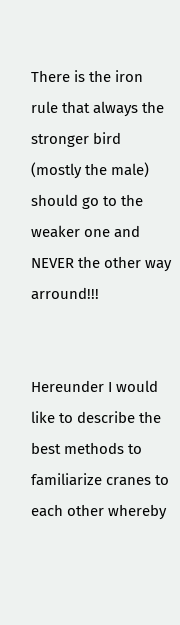There is the iron rule that always the stronger bird (mostly the male) should go to the weaker one and NEVER the other way arround!!!


Hereunder I would like to describe the best methods to familiarize cranes to each other whereby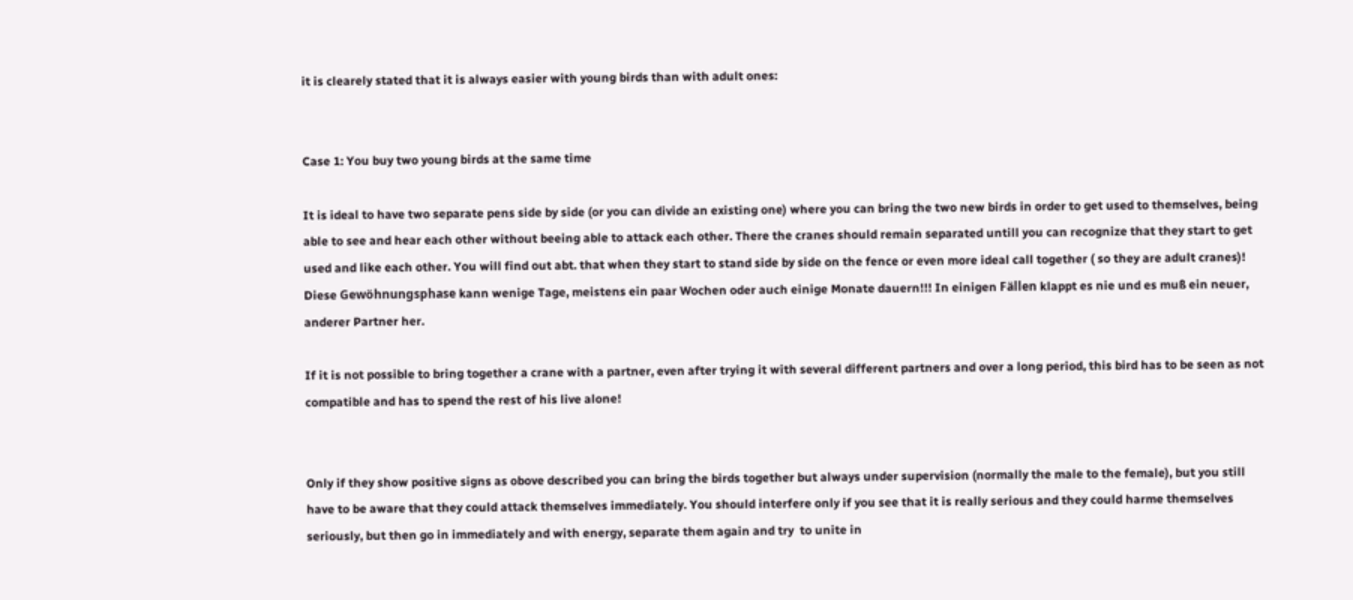it is clearely stated that it is always easier with young birds than with adult ones:


Case 1: You buy two young birds at the same time

It is ideal to have two separate pens side by side (or you can divide an existing one) where you can bring the two new birds in order to get used to themselves, being able to see and hear each other without beeing able to attack each other. There the cranes should remain separated untill you can recognize that they start to get used and like each other. You will find out abt. that when they start to stand side by side on the fence or even more ideal call together ( so they are adult cranes)! Diese Gewöhnungsphase kann wenige Tage, meistens ein paar Wochen oder auch einige Monate dauern!!! In einigen Fällen klappt es nie und es muß ein neuer, anderer Partner her.

If it is not possible to bring together a crane with a partner, even after trying it with several different partners and over a long period, this bird has to be seen as not compatible and has to spend the rest of his live alone!


Only if they show positive signs as obove described you can bring the birds together but always under supervision (normally the male to the female), but you still have to be aware that they could attack themselves immediately. You should interfere only if you see that it is really serious and they could harme themselves seriously, but then go in immediately and with energy, separate them again and try  to unite in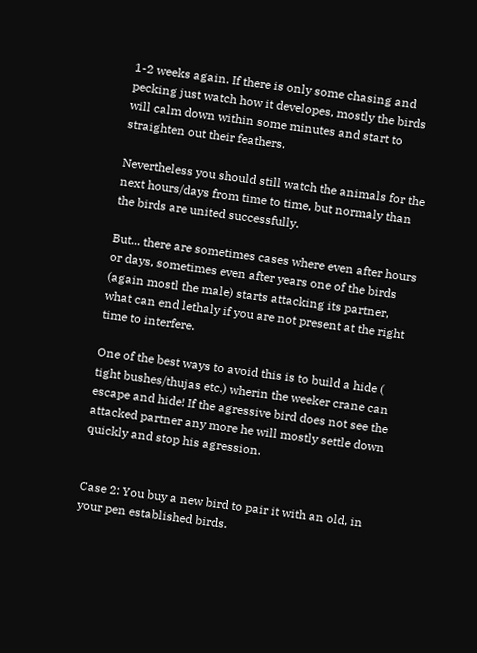1-2 weeks again. If there is only some chasing and pecking just watch how it developes, mostly the birds will calm down within some minutes and start to straighten out their feathers.

Nevertheless you should still watch the animals for the next hours/days from time to time, but normaly than the birds are united successfully.

But... there are sometimes cases where even after hours or days, sometimes even after years one of the birds (again mostl the male) starts attacking its partner, what can end lethaly if you are not present at the right time to interfere.

One of the best ways to avoid this is to build a hide ( tight bushes/thujas etc.) wherin the weeker crane can escape and hide! If the agressive bird does not see the attacked partner any more he will mostly settle down quickly and stop his agression.


Case 2: You buy a new bird to pair it with an old, in your pen established birds.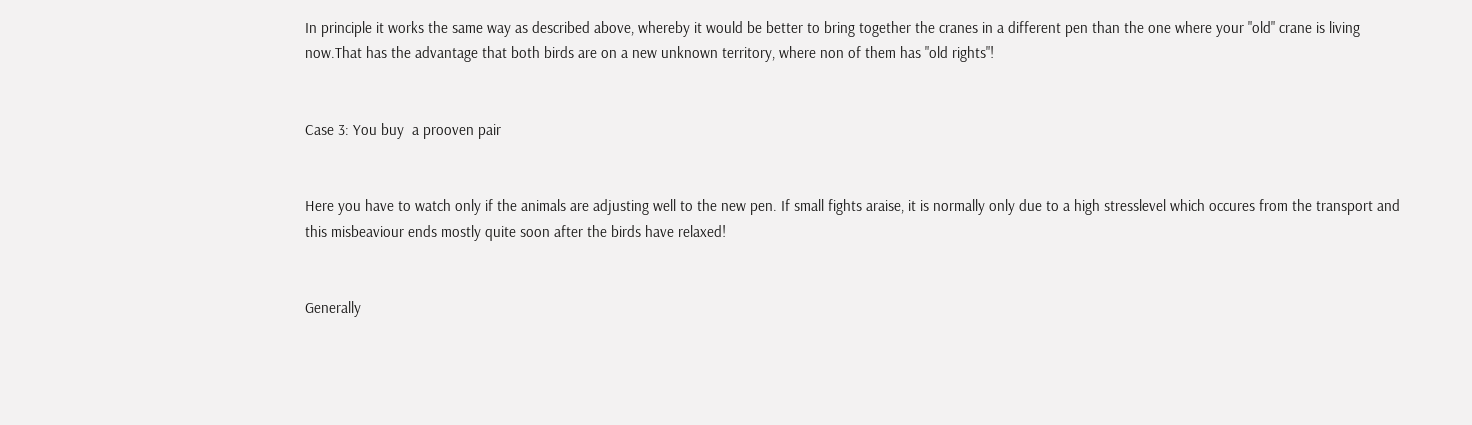In principle it works the same way as described above, whereby it would be better to bring together the cranes in a different pen than the one where your "old" crane is living now.That has the advantage that both birds are on a new unknown territory, where non of them has "old rights"!


Case 3: You buy  a prooven pair


Here you have to watch only if the animals are adjusting well to the new pen. If small fights araise, it is normally only due to a high stresslevel which occures from the transport and this misbeaviour ends mostly quite soon after the birds have relaxed!


Generally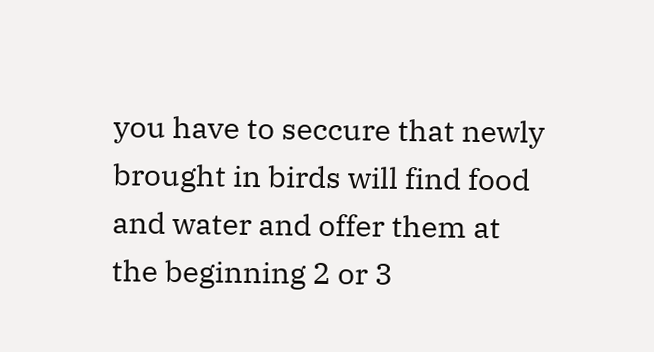you have to seccure that newly brought in birds will find food and water and offer them at the beginning 2 or 3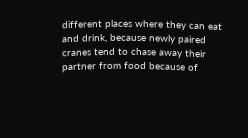different places where they can eat and drink, because newly paired cranes tend to chase away their partner from food because of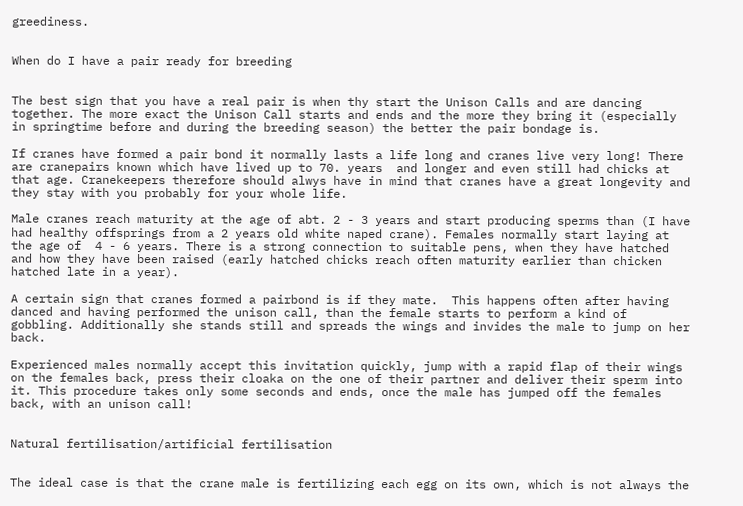greediness.


When do I have a pair ready for breeding


The best sign that you have a real pair is when thy start the Unison Calls and are dancing together. The more exact the Unison Call starts and ends and the more they bring it (especially in springtime before and during the breeding season) the better the pair bondage is.

If cranes have formed a pair bond it normally lasts a life long and cranes live very long! There are cranepairs known which have lived up to 70. years  and longer and even still had chicks at that age. Cranekeepers therefore should alwys have in mind that cranes have a great longevity and they stay with you probably for your whole life.

Male cranes reach maturity at the age of abt. 2 - 3 years and start producing sperms than (I have had healthy offsprings from a 2 years old white naped crane). Females normally start laying at the age of  4 - 6 years. There is a strong connection to suitable pens, when they have hatched and how they have been raised (early hatched chicks reach often maturity earlier than chicken hatched late in a year).

A certain sign that cranes formed a pairbond is if they mate.  This happens often after having danced and having performed the unison call, than the female starts to perform a kind of gobbling. Additionally she stands still and spreads the wings and invides the male to jump on her back.

Experienced males normally accept this invitation quickly, jump with a rapid flap of their wings on the females back, press their cloaka on the one of their partner and deliver their sperm into it. This procedure takes only some seconds and ends, once the male has jumped off the females back, with an unison call!


Natural fertilisation/artificial fertilisation


The ideal case is that the crane male is fertilizing each egg on its own, which is not always the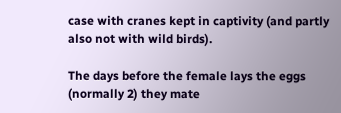case with cranes kept in captivity (and partly also not with wild birds).

The days before the female lays the eggs (normally 2) they mate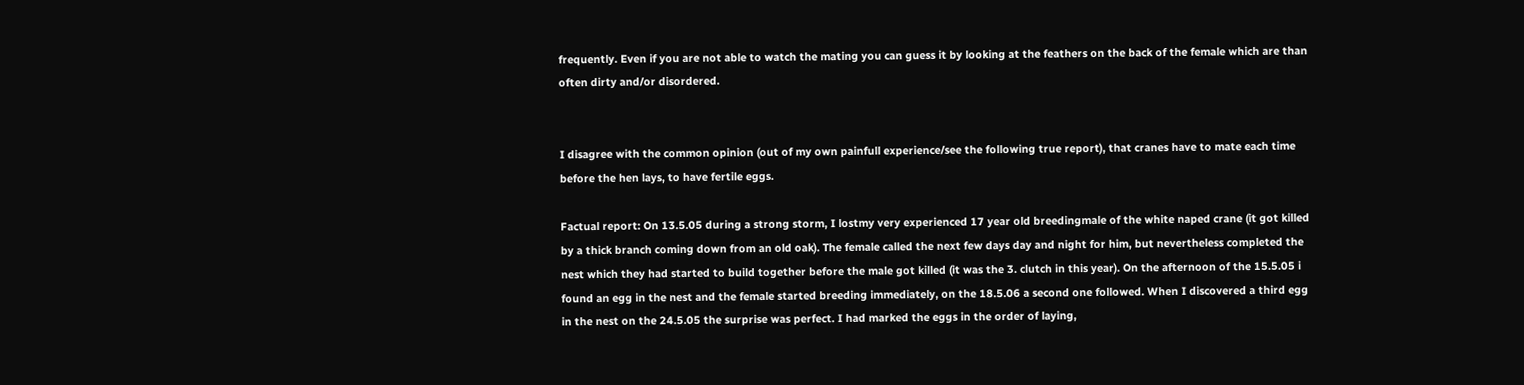frequently. Even if you are not able to watch the mating you can guess it by looking at the feathers on the back of the female which are than often dirty and/or disordered.


I disagree with the common opinion (out of my own painfull experience/see the following true report), that cranes have to mate each time before the hen lays, to have fertile eggs.

Factual report: On 13.5.05 during a strong storm, I lostmy very experienced 17 year old breedingmale of the white naped crane (it got killed by a thick branch coming down from an old oak). The female called the next few days day and night for him, but nevertheless completed the nest which they had started to build together before the male got killed (it was the 3. clutch in this year). On the afternoon of the 15.5.05 i found an egg in the nest and the female started breeding immediately, on the 18.5.06 a second one followed. When I discovered a third egg in the nest on the 24.5.05 the surprise was perfect. I had marked the eggs in the order of laying,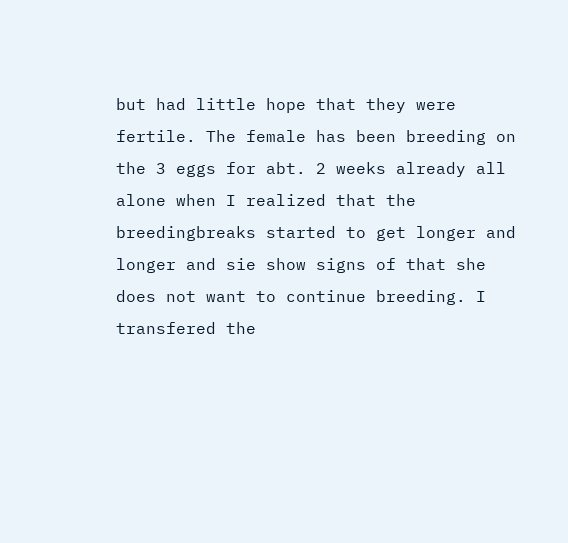but had little hope that they were fertile. The female has been breeding on the 3 eggs for abt. 2 weeks already all alone when I realized that the breedingbreaks started to get longer and longer and sie show signs of that she does not want to continue breeding. I transfered the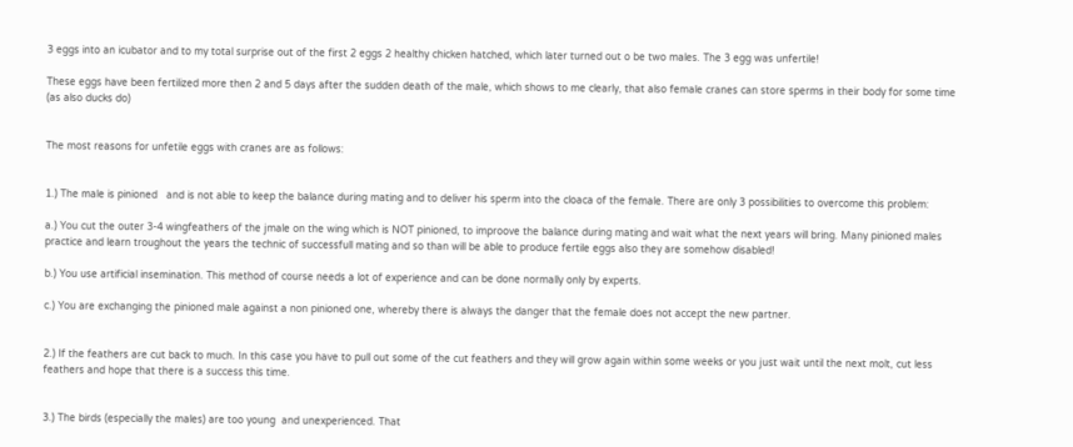3 eggs into an icubator and to my total surprise out of the first 2 eggs 2 healthy chicken hatched, which later turned out o be two males. The 3 egg was unfertile!

These eggs have been fertilized more then 2 and 5 days after the sudden death of the male, which shows to me clearly, that also female cranes can store sperms in their body for some time (as also ducks do)


The most reasons for unfetile eggs with cranes are as follows:


1.) The male is pinioned   and is not able to keep the balance during mating and to deliver his sperm into the cloaca of the female. There are only 3 possibilities to overcome this problem:

a.) You cut the outer 3-4 wingfeathers of the jmale on the wing which is NOT pinioned, to improove the balance during mating and wait what the next years will bring. Many pinioned males practice and learn troughout the years the technic of successfull mating and so than will be able to produce fertile eggs also they are somehow disabled!

b.) You use artificial insemination. This method of course needs a lot of experience and can be done normally only by experts.

c.) You are exchanging the pinioned male against a non pinioned one, whereby there is always the danger that the female does not accept the new partner.


2.) If the feathers are cut back to much. In this case you have to pull out some of the cut feathers and they will grow again within some weeks or you just wait until the next molt, cut less feathers and hope that there is a success this time.


3.) The birds (especially the males) are too young  and unexperienced. That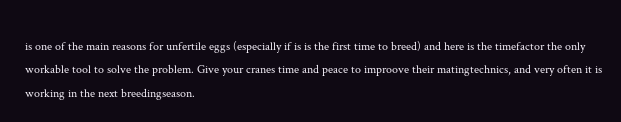is one of the main reasons for unfertile eggs (especially if is is the first time to breed) and here is the timefactor the only workable tool to solve the problem. Give your cranes time and peace to improove their matingtechnics, and very often it is working in the next breedingseason.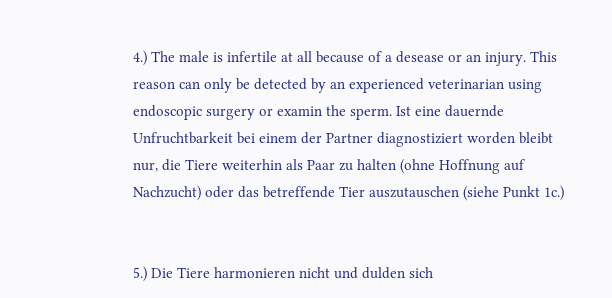4.) The male is infertile at all because of a desease or an injury. This reason can only be detected by an experienced veterinarian using endoscopic surgery or examin the sperm. Ist eine dauernde Unfruchtbarkeit bei einem der Partner diagnostiziert worden bleibt nur, die Tiere weiterhin als Paar zu halten (ohne Hoffnung auf Nachzucht) oder das betreffende Tier auszutauschen (siehe Punkt 1c.)


5.) Die Tiere harmonieren nicht und dulden sich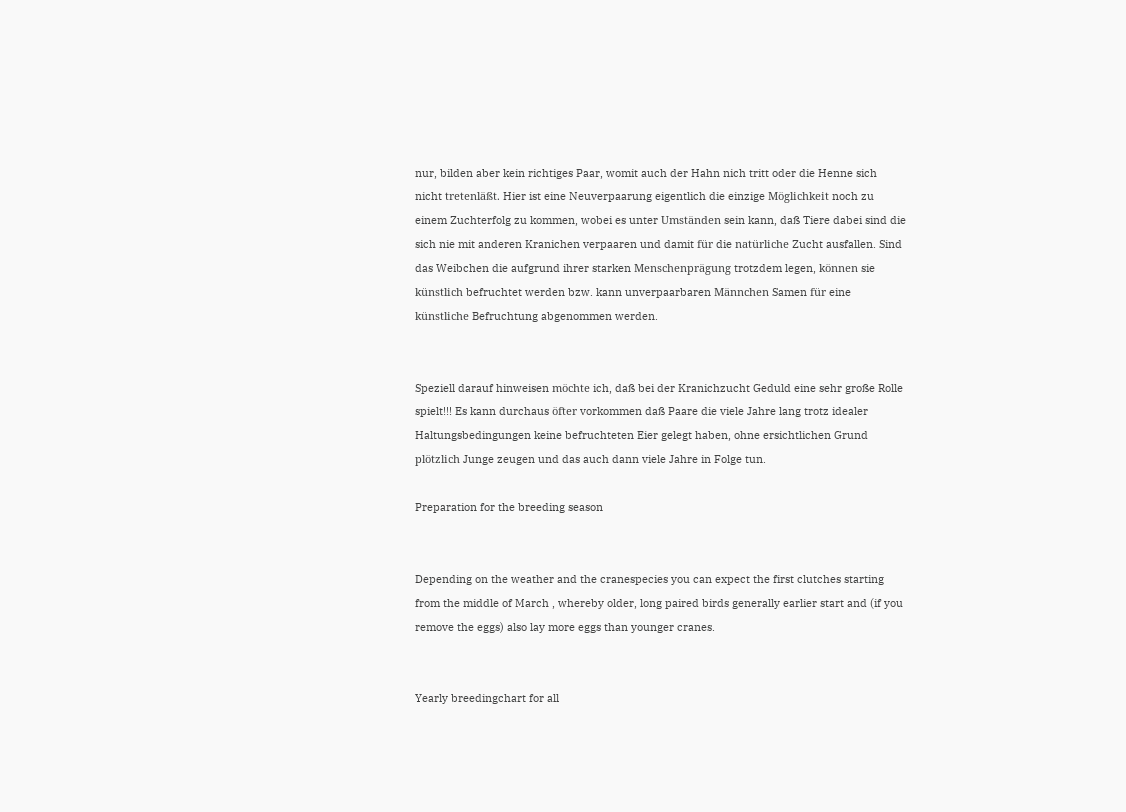nur, bilden aber kein richtiges Paar, womit auch der Hahn nich tritt oder die Henne sich nicht tretenläßt. Hier ist eine Neuverpaarung eigentlich die einzige Möglichkeit noch zu einem Zuchterfolg zu kommen, wobei es unter Umständen sein kann, daß Tiere dabei sind die sich nie mit anderen Kranichen verpaaren und damit für die natürliche Zucht ausfallen. Sind das Weibchen die aufgrund ihrer starken Menschenprägung trotzdem legen, können sie künstlich befruchtet werden bzw. kann unverpaarbaren Männchen Samen für eine künstliche Befruchtung abgenommen werden.


Speziell darauf hinweisen möchte ich, daß bei der Kranichzucht Geduld eine sehr große Rolle spielt!!! Es kann durchaus öfter vorkommen daß Paare die viele Jahre lang trotz idealer Haltungsbedingungen keine befruchteten Eier gelegt haben, ohne ersichtlichen Grund plötzlich Junge zeugen und das auch dann viele Jahre in Folge tun.

Preparation for the breeding season


Depending on the weather and the cranespecies you can expect the first clutches starting from the middle of March , whereby older, long paired birds generally earlier start and (if you remove the eggs) also lay more eggs than younger cranes.


Yearly breedingchart for all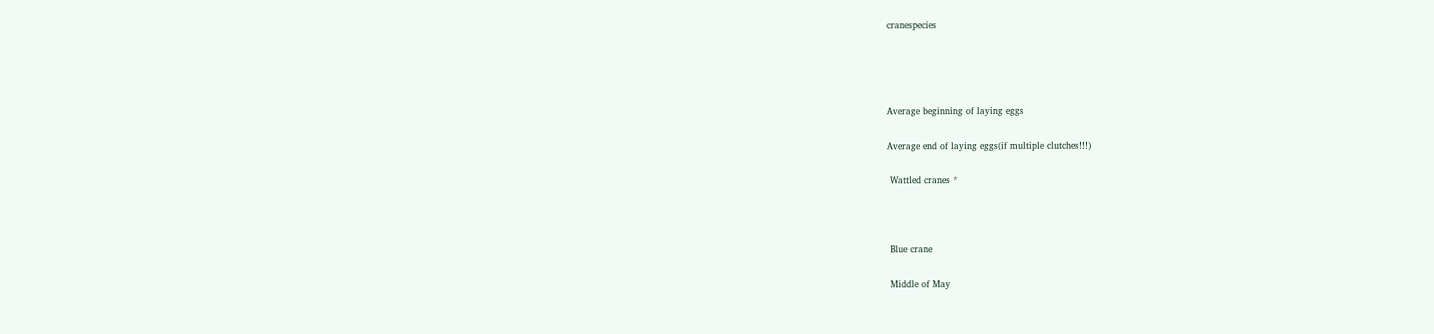cranespecies




Average beginning of laying eggs

Average end of laying eggs(if multiple clutches!!!)

 Wattled cranes *



 Blue crane

 Middle of May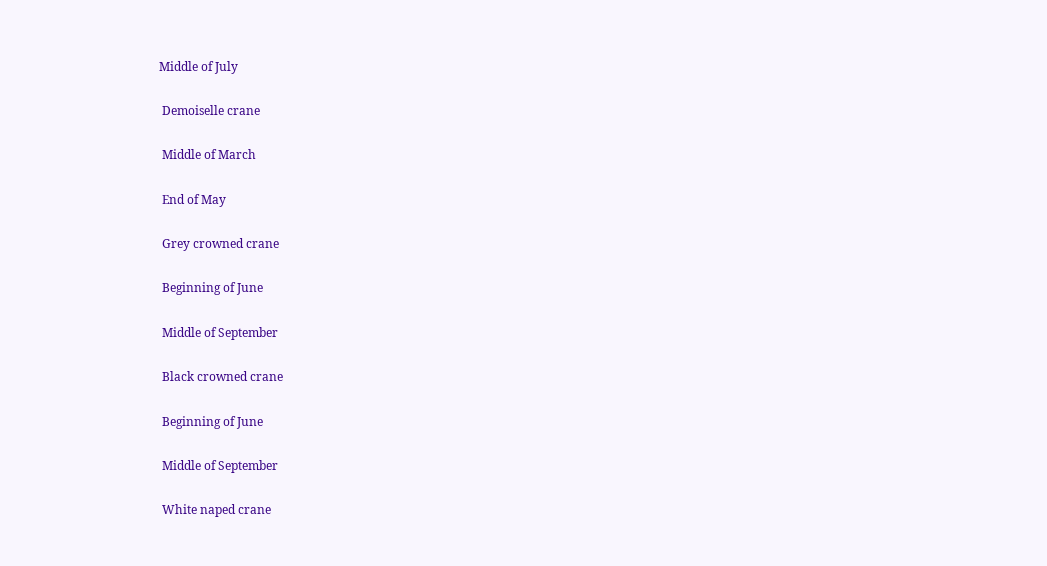Middle of July

 Demoiselle crane

 Middle of March

 End of May

 Grey crowned crane

 Beginning of June

 Middle of September

 Black crowned crane

 Beginning of June

 Middle of September

 White naped crane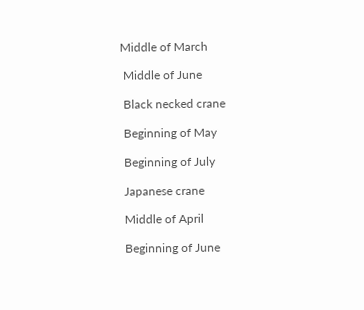Middle of March

 Middle of June

 Black necked crane

 Beginning of May

 Beginning of July

 Japanese crane

 Middle of April

 Beginning of June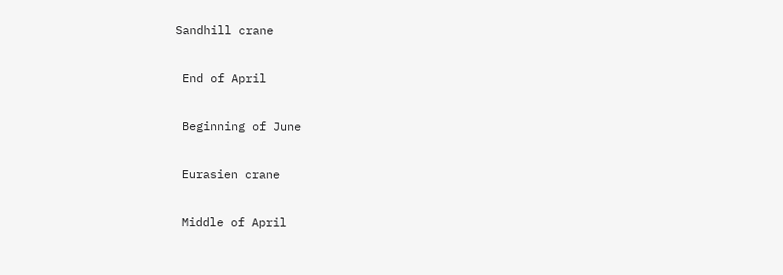Sandhill crane

 End of April

 Beginning of June

 Eurasien crane

 Middle of April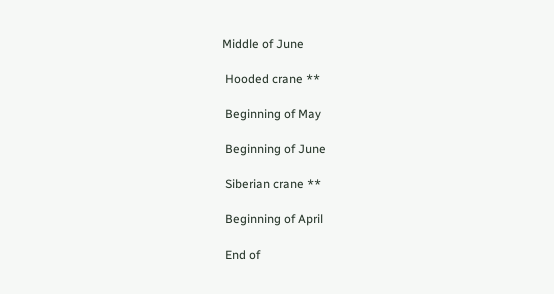Middle of June

 Hooded crane **

 Beginning of May

 Beginning of June

 Siberian crane **

 Beginning of April

 End of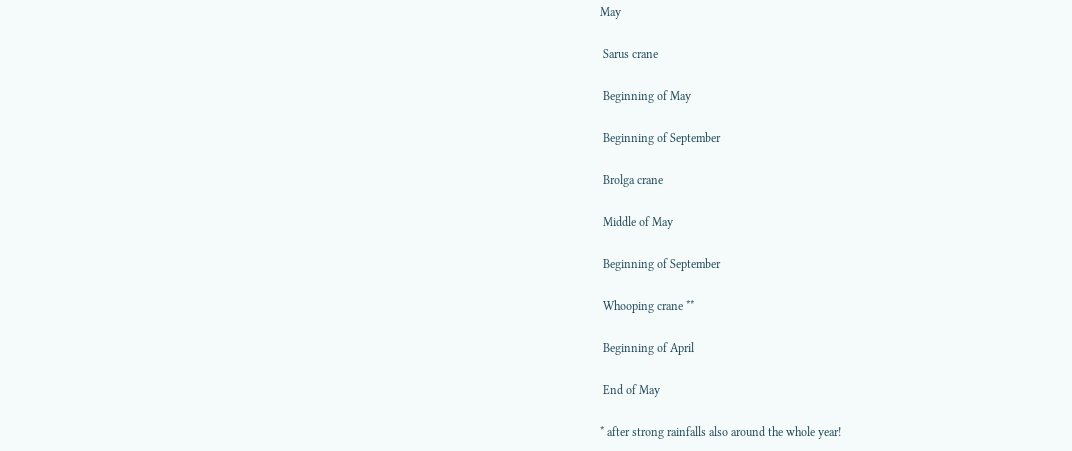May

 Sarus crane

 Beginning of May

 Beginning of September

 Brolga crane

 Middle of May

 Beginning of September

 Whooping crane **

 Beginning of April

 End of May

* after strong rainfalls also around the whole year!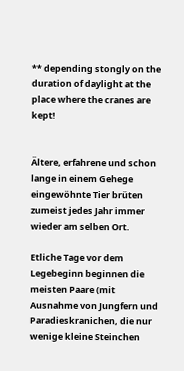** depending stongly on the duration of daylight at the place where the cranes are kept!


Ältere, erfahrene und schon lange in einem Gehege eingewöhnte Tier brüten zumeist jedes Jahr immer wieder am selben Ort.

Etliche Tage vor dem Legebeginn beginnen die meisten Paare (mit Ausnahme von Jungfern und Paradieskranichen, die nur wenige kleine Steinchen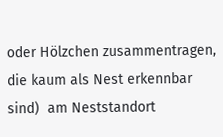oder Hölzchen zusammentragen, die kaum als Nest erkennbar sind)  am Neststandort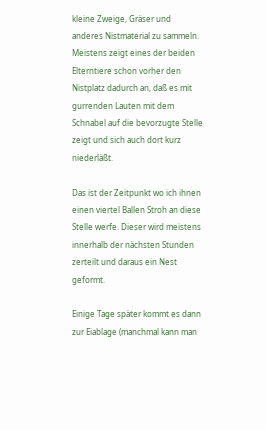kleine Zweige, Gräser und anderes Nistmaterial zu sammeln. Meistens zeigt eines der beiden Elterntiere schon vorher den Nistplatz dadurch an, daß es mit gurrenden Lauten mit dem Schnabel auf die bevorzugte Stelle zeigt und sich auch dort kurz niederläßt.

Das ist der Zeitpunkt wo ich ihnen einen viertel Ballen Stroh an diese Stelle werfe. Dieser wird meistens innerhalb der nächsten Stunden zerteilt und daraus ein Nest geformt.

Einige Tage später kommt es dann zur Eiablage (manchmal kann man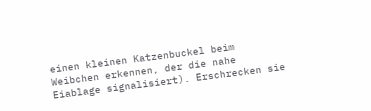einen kleinen Katzenbuckel beim Weibchen erkennen, der die nahe Eiablage signalisiert). Erschrecken sie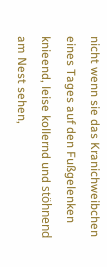nicht wenn sie das Kranichweibchen eines Tages auf den Fußgelenken knieend, leise kollernd und stöhnend am Nest sehen,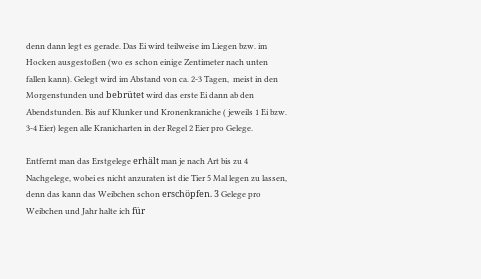denn dann legt es gerade. Das Ei wird teilweise im Liegen bzw. im Hocken ausgestoßen (wo es schon einige Zentimeter nach unten fallen kann). Gelegt wird im Abstand von ca. 2-3 Tagen,  meist in den Morgenstunden und bebrütet wird das erste Ei dann ab den Abendstunden. Bis auf Klunker und Kronenkraniche ( jeweils 1 Ei bzw. 3-4 Eier) legen alle Kranicharten in der Regel 2 Eier pro Gelege.

Entfernt man das Erstgelege erhält man je nach Art bis zu 4 Nachgelege, wobei es nicht anzuraten ist die Tier 5 Mal legen zu lassen, denn das kann das Weibchen schon erschöpfen. 3 Gelege pro Weibchen und Jahr halte ich für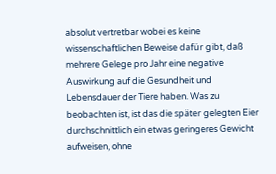absolut vertretbar wobei es keine wissenschaftlichen Beweise dafür gibt, daß mehrere Gelege pro Jahr eine negative Auswirkung auf die Gesundheit und Lebensdauer der Tiere haben. Was zu beobachten ist, ist das die später gelegten Eier durchschnittlich ein etwas geringeres Gewicht aufweisen, ohne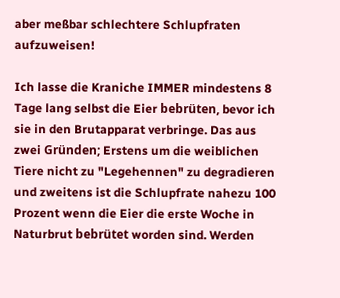aber meßbar schlechtere Schlupfraten aufzuweisen!

Ich lasse die Kraniche IMMER mindestens 8 Tage lang selbst die Eier bebrüten, bevor ich sie in den Brutapparat verbringe. Das aus zwei Gründen; Erstens um die weiblichen Tiere nicht zu "Legehennen" zu degradieren und zweitens ist die Schlupfrate nahezu 100 Prozent wenn die Eier die erste Woche in Naturbrut bebrütet worden sind. Werden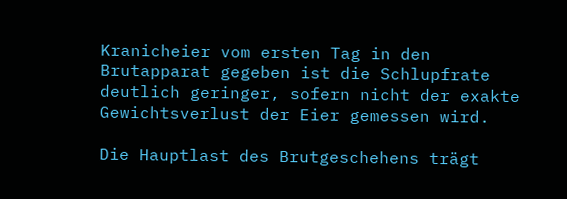Kranicheier vom ersten Tag in den Brutapparat gegeben ist die Schlupfrate deutlich geringer, sofern nicht der exakte Gewichtsverlust der Eier gemessen wird.

Die Hauptlast des Brutgeschehens trägt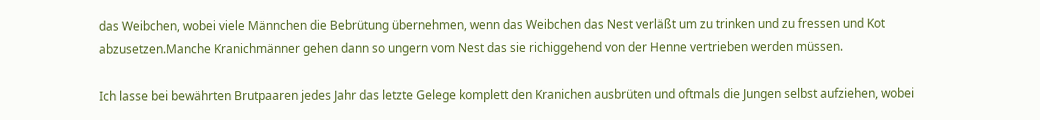das Weibchen, wobei viele Männchen die Bebrütung übernehmen, wenn das Weibchen das Nest verläßt um zu trinken und zu fressen und Kot abzusetzen.Manche Kranichmänner gehen dann so ungern vom Nest das sie richiggehend von der Henne vertrieben werden müssen.

Ich lasse bei bewährten Brutpaaren jedes Jahr das letzte Gelege komplett den Kranichen ausbrüten und oftmals die Jungen selbst aufziehen, wobei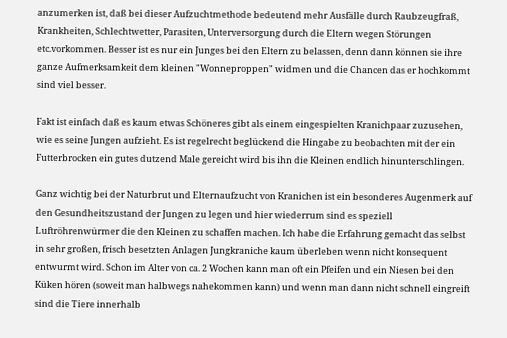anzumerken ist, daß bei dieser Aufzuchtmethode bedeutend mehr Ausfälle durch Raubzeugfraß, Krankheiten, Schlechtwetter, Parasiten, Unterversorgung durch die Eltern wegen Störungen etc.vorkommen. Besser ist es nur ein Junges bei den Eltern zu belassen, denn dann können sie ihre ganze Aufmerksamkeit dem kleinen "Wonneproppen" widmen und die Chancen das er hochkommt sind viel besser.

Fakt ist einfach daß es kaum etwas Schöneres gibt als einem eingespielten Kranichpaar zuzusehen, wie es seine Jungen aufzieht. Es ist regelrecht beglückend die Hingabe zu beobachten mit der ein Futterbrocken ein gutes dutzend Male gereicht wird bis ihn die Kleinen endlich hinunterschlingen.

Ganz wichtig bei der Naturbrut und Elternaufzucht von Kranichen ist ein besonderes Augenmerk auf den Gesundheitszustand der Jungen zu legen und hier wiederrum sind es speziell Luftröhrenwürmer die den Kleinen zu schaffen machen. Ich habe die Erfahrung gemacht das selbst in sehr großen, frisch besetzten Anlagen Jungkraniche kaum überleben wenn nicht konsequent entwurmt wird. Schon im Alter von ca. 2 Wochen kann man oft ein Pfeifen und ein Niesen bei den Küken hören (soweit man halbwegs nahekommen kann) und wenn man dann nicht schnell eingreift sind die Tiere innerhalb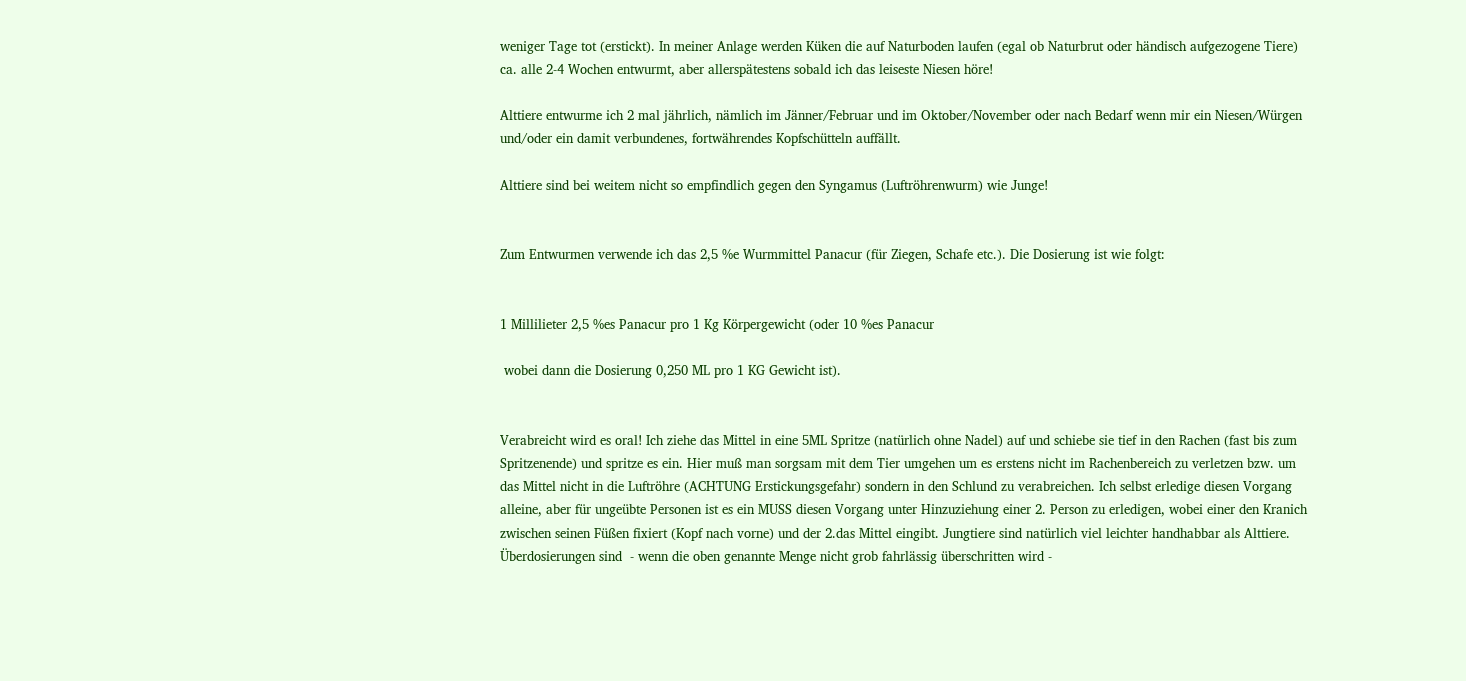weniger Tage tot (erstickt). In meiner Anlage werden Küken die auf Naturboden laufen (egal ob Naturbrut oder händisch aufgezogene Tiere) ca. alle 2-4 Wochen entwurmt, aber allerspätestens sobald ich das leiseste Niesen höre!

Alttiere entwurme ich 2 mal jährlich, nämlich im Jänner/Februar und im Oktober/November oder nach Bedarf wenn mir ein Niesen/Würgen und/oder ein damit verbundenes, fortwährendes Kopfschütteln auffällt.

Alttiere sind bei weitem nicht so empfindlich gegen den Syngamus (Luftröhrenwurm) wie Junge!


Zum Entwurmen verwende ich das 2,5 %e Wurmmittel Panacur (für Ziegen, Schafe etc.). Die Dosierung ist wie folgt:


1 Millilieter 2,5 %es Panacur pro 1 Kg Körpergewicht (oder 10 %es Panacur

 wobei dann die Dosierung 0,250 ML pro 1 KG Gewicht ist).


Verabreicht wird es oral! Ich ziehe das Mittel in eine 5ML Spritze (natürlich ohne Nadel) auf und schiebe sie tief in den Rachen (fast bis zum Spritzenende) und spritze es ein. Hier muß man sorgsam mit dem Tier umgehen um es erstens nicht im Rachenbereich zu verletzen bzw. um das Mittel nicht in die Luftröhre (ACHTUNG Erstickungsgefahr) sondern in den Schlund zu verabreichen. Ich selbst erledige diesen Vorgang alleine, aber für ungeübte Personen ist es ein MUSS diesen Vorgang unter Hinzuziehung einer 2. Person zu erledigen, wobei einer den Kranich zwischen seinen Füßen fixiert (Kopf nach vorne) und der 2.das Mittel eingibt. Jungtiere sind natürlich viel leichter handhabbar als Alttiere. Überdosierungen sind  - wenn die oben genannte Menge nicht grob fahrlässig überschritten wird -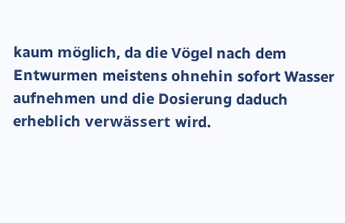kaum möglich, da die Vögel nach dem Entwurmen meistens ohnehin sofort Wasser aufnehmen und die Dosierung daduch erheblich verwässert wird.